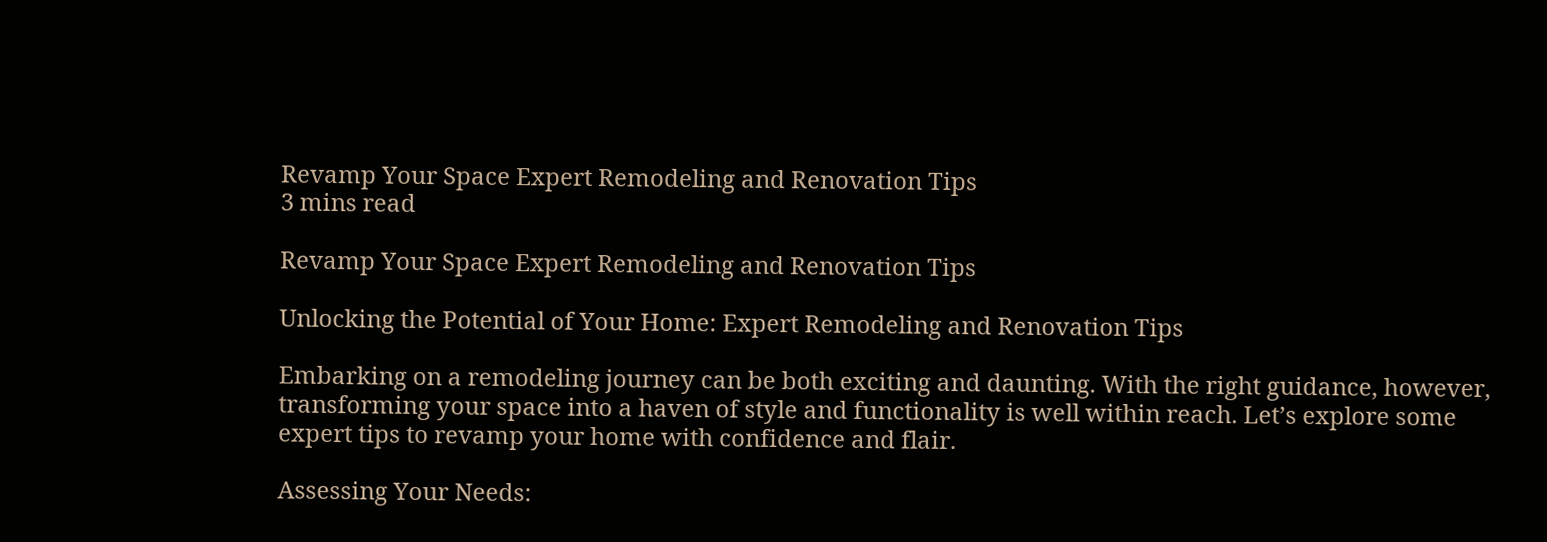Revamp Your Space Expert Remodeling and Renovation Tips
3 mins read

Revamp Your Space Expert Remodeling and Renovation Tips

Unlocking the Potential of Your Home: Expert Remodeling and Renovation Tips

Embarking on a remodeling journey can be both exciting and daunting. With the right guidance, however, transforming your space into a haven of style and functionality is well within reach. Let’s explore some expert tips to revamp your home with confidence and flair.

Assessing Your Needs: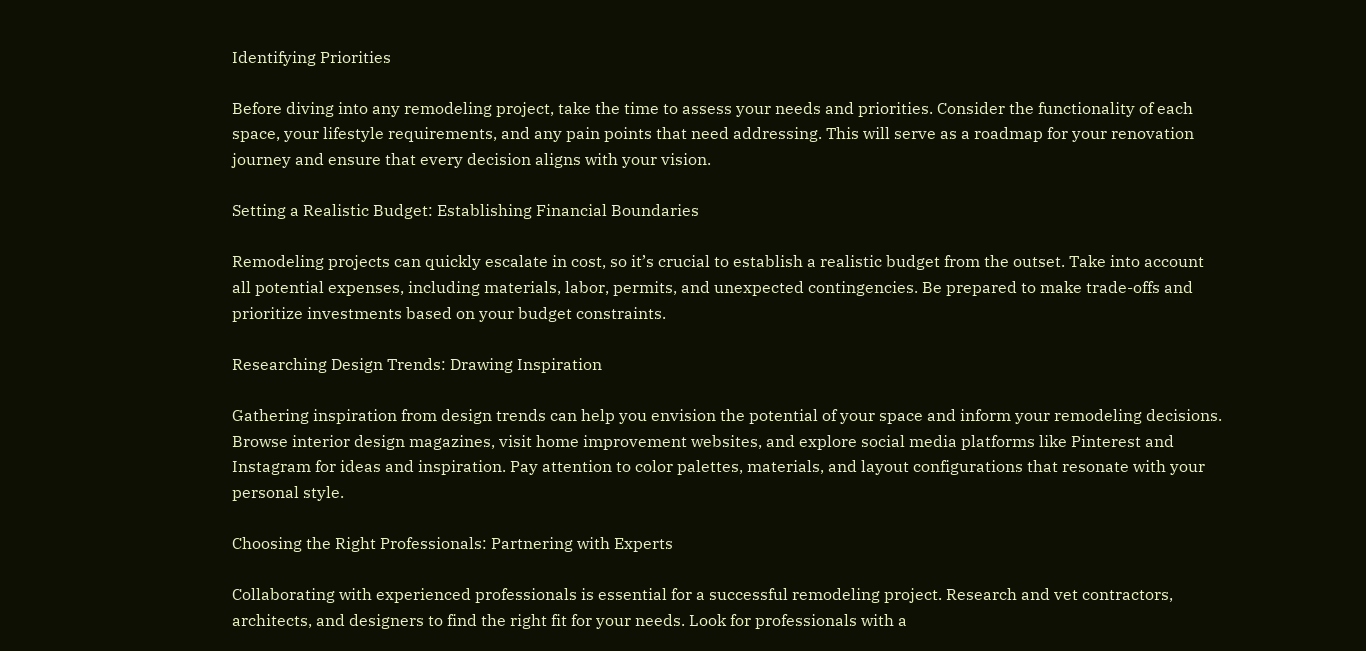Identifying Priorities

Before diving into any remodeling project, take the time to assess your needs and priorities. Consider the functionality of each space, your lifestyle requirements, and any pain points that need addressing. This will serve as a roadmap for your renovation journey and ensure that every decision aligns with your vision.

Setting a Realistic Budget: Establishing Financial Boundaries

Remodeling projects can quickly escalate in cost, so it’s crucial to establish a realistic budget from the outset. Take into account all potential expenses, including materials, labor, permits, and unexpected contingencies. Be prepared to make trade-offs and prioritize investments based on your budget constraints.

Researching Design Trends: Drawing Inspiration

Gathering inspiration from design trends can help you envision the potential of your space and inform your remodeling decisions. Browse interior design magazines, visit home improvement websites, and explore social media platforms like Pinterest and Instagram for ideas and inspiration. Pay attention to color palettes, materials, and layout configurations that resonate with your personal style.

Choosing the Right Professionals: Partnering with Experts

Collaborating with experienced professionals is essential for a successful remodeling project. Research and vet contractors, architects, and designers to find the right fit for your needs. Look for professionals with a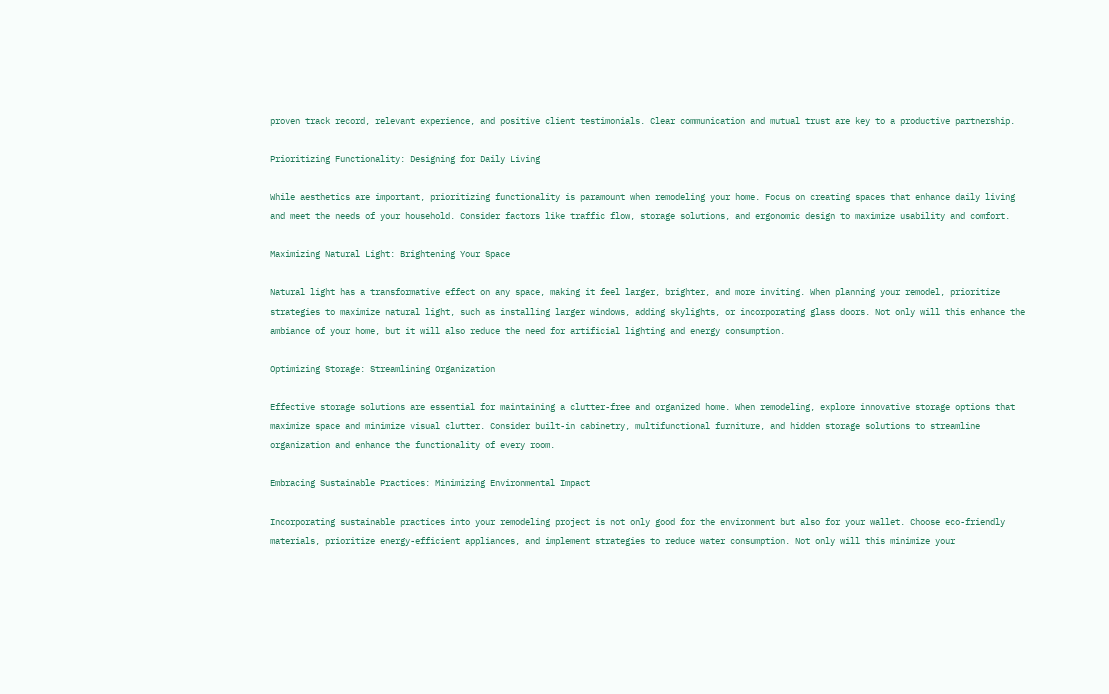proven track record, relevant experience, and positive client testimonials. Clear communication and mutual trust are key to a productive partnership.

Prioritizing Functionality: Designing for Daily Living

While aesthetics are important, prioritizing functionality is paramount when remodeling your home. Focus on creating spaces that enhance daily living and meet the needs of your household. Consider factors like traffic flow, storage solutions, and ergonomic design to maximize usability and comfort.

Maximizing Natural Light: Brightening Your Space

Natural light has a transformative effect on any space, making it feel larger, brighter, and more inviting. When planning your remodel, prioritize strategies to maximize natural light, such as installing larger windows, adding skylights, or incorporating glass doors. Not only will this enhance the ambiance of your home, but it will also reduce the need for artificial lighting and energy consumption.

Optimizing Storage: Streamlining Organization

Effective storage solutions are essential for maintaining a clutter-free and organized home. When remodeling, explore innovative storage options that maximize space and minimize visual clutter. Consider built-in cabinetry, multifunctional furniture, and hidden storage solutions to streamline organization and enhance the functionality of every room.

Embracing Sustainable Practices: Minimizing Environmental Impact

Incorporating sustainable practices into your remodeling project is not only good for the environment but also for your wallet. Choose eco-friendly materials, prioritize energy-efficient appliances, and implement strategies to reduce water consumption. Not only will this minimize your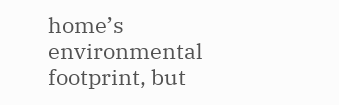home’s environmental footprint, but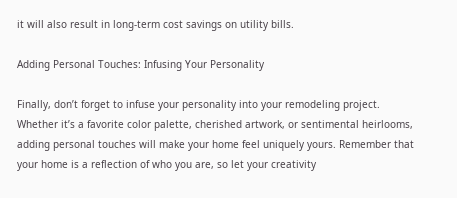it will also result in long-term cost savings on utility bills.

Adding Personal Touches: Infusing Your Personality

Finally, don’t forget to infuse your personality into your remodeling project. Whether it’s a favorite color palette, cherished artwork, or sentimental heirlooms, adding personal touches will make your home feel uniquely yours. Remember that your home is a reflection of who you are, so let your creativity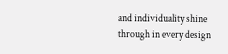and individuality shine through in every design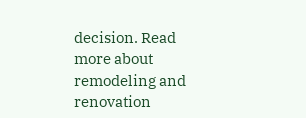decision. Read more about remodeling and renovation